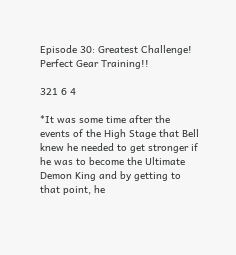Episode 30: Greatest Challenge! Perfect Gear Training!!

321 6 4

*It was some time after the events of the High Stage that Bell knew he needed to get stronger if he was to become the Ultimate Demon King and by getting to that point, he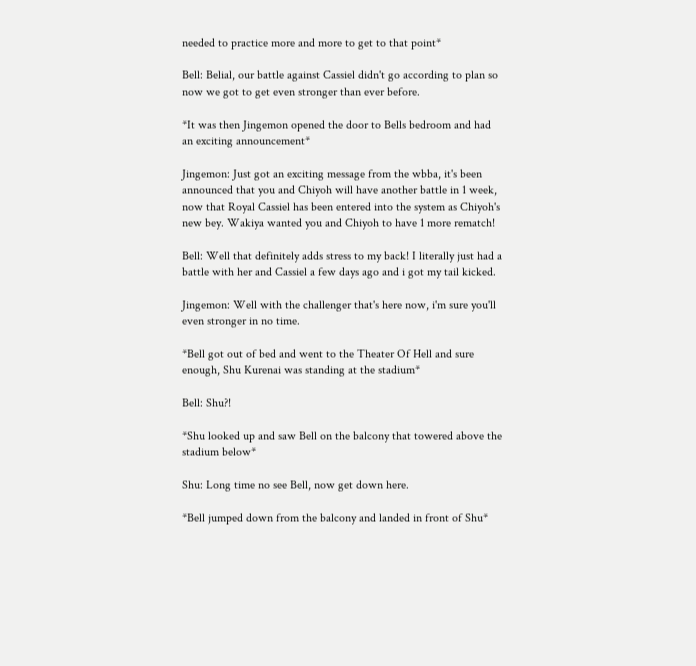needed to practice more and more to get to that point*

Bell: Belial, our battle against Cassiel didn't go according to plan so now we got to get even stronger than ever before.

*It was then Jingemon opened the door to Bells bedroom and had an exciting announcement*

Jingemon: Just got an exciting message from the wbba, it's been announced that you and Chiyoh will have another battle in 1 week, now that Royal Cassiel has been entered into the system as Chiyoh's new bey. Wakiya wanted you and Chiyoh to have 1 more rematch!

Bell: Well that definitely adds stress to my back! I literally just had a battle with her and Cassiel a few days ago and i got my tail kicked.

Jingemon: Well with the challenger that's here now, i'm sure you'll even stronger in no time.

*Bell got out of bed and went to the Theater Of Hell and sure enough, Shu Kurenai was standing at the stadium*

Bell: Shu?!

*Shu looked up and saw Bell on the balcony that towered above the stadium below*

Shu: Long time no see Bell, now get down here.

*Bell jumped down from the balcony and landed in front of Shu*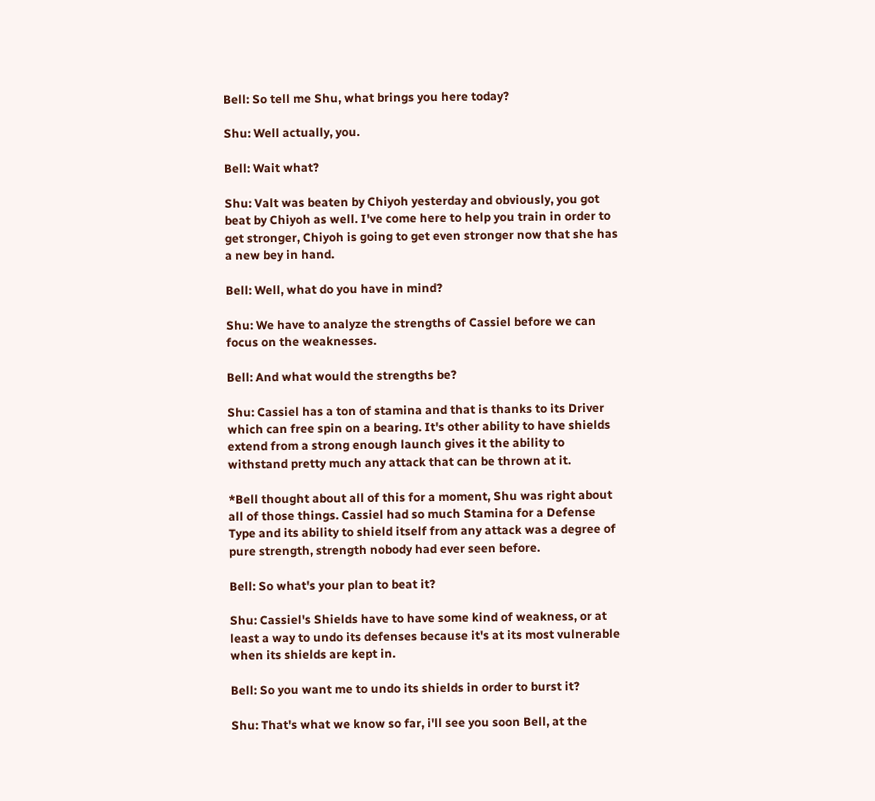Bell: So tell me Shu, what brings you here today?

Shu: Well actually, you.

Bell: Wait what?

Shu: Valt was beaten by Chiyoh yesterday and obviously, you got beat by Chiyoh as well. I've come here to help you train in order to get stronger, Chiyoh is going to get even stronger now that she has a new bey in hand.

Bell: Well, what do you have in mind?

Shu: We have to analyze the strengths of Cassiel before we can focus on the weaknesses.

Bell: And what would the strengths be?

Shu: Cassiel has a ton of stamina and that is thanks to its Driver which can free spin on a bearing. It's other ability to have shields extend from a strong enough launch gives it the ability to withstand pretty much any attack that can be thrown at it.

*Bell thought about all of this for a moment, Shu was right about all of those things. Cassiel had so much Stamina for a Defense Type and its ability to shield itself from any attack was a degree of pure strength, strength nobody had ever seen before.

Bell: So what's your plan to beat it?

Shu: Cassiel's Shields have to have some kind of weakness, or at least a way to undo its defenses because it's at its most vulnerable when its shields are kept in.

Bell: So you want me to undo its shields in order to burst it?

Shu: That's what we know so far, i'll see you soon Bell, at the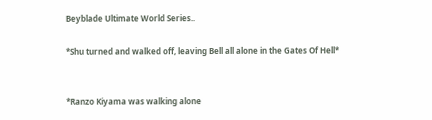Beyblade Ultimate World Series..

*Shu turned and walked off, leaving Bell all alone in the Gates Of Hell*


*Ranzo Kiyama was walking alone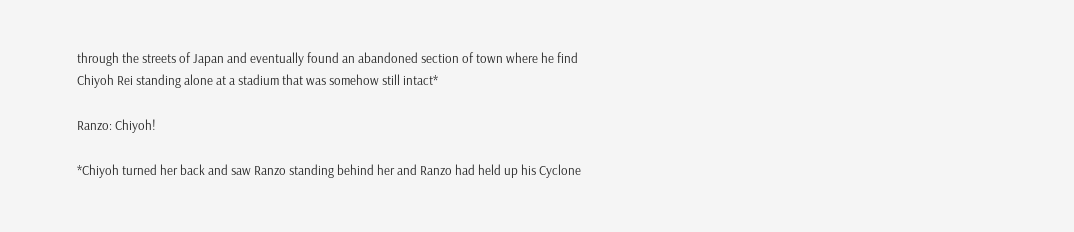through the streets of Japan and eventually found an abandoned section of town where he find Chiyoh Rei standing alone at a stadium that was somehow still intact*

Ranzo: Chiyoh!

*Chiyoh turned her back and saw Ranzo standing behind her and Ranzo had held up his Cyclone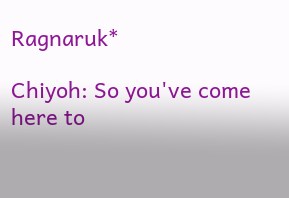Ragnaruk*

Chiyoh: So you've come here to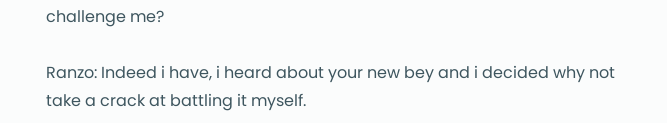challenge me?

Ranzo: Indeed i have, i heard about your new bey and i decided why not take a crack at battling it myself.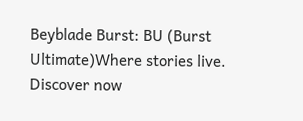Beyblade Burst: BU (Burst Ultimate)Where stories live. Discover now